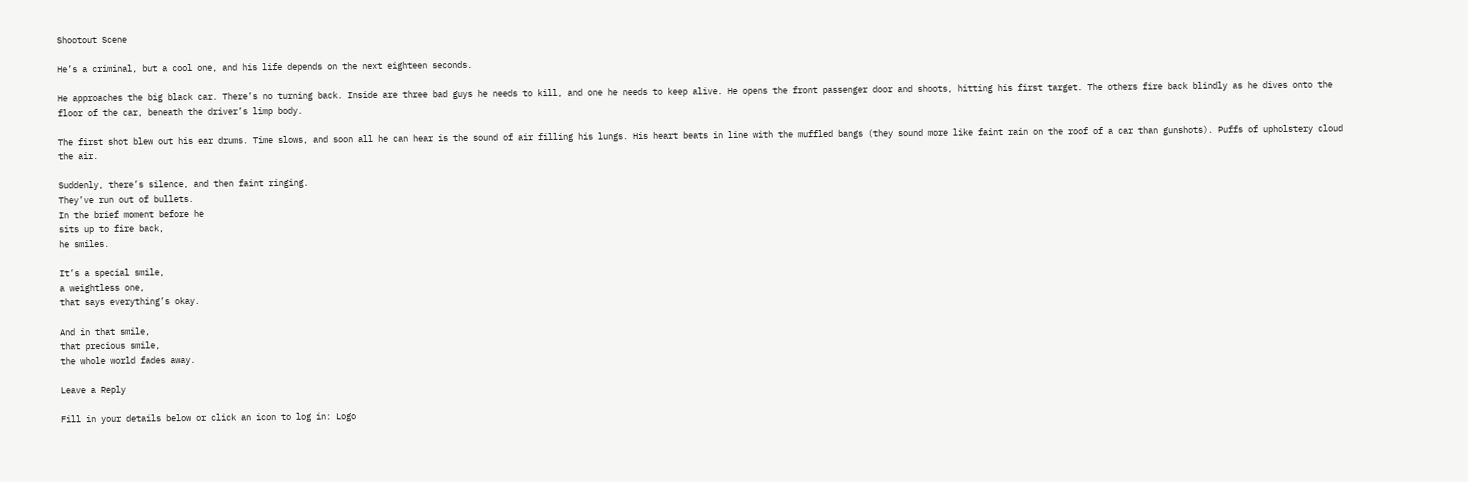Shootout Scene

He’s a criminal, but a cool one, and his life depends on the next eighteen seconds.

He approaches the big black car. There’s no turning back. Inside are three bad guys he needs to kill, and one he needs to keep alive. He opens the front passenger door and shoots, hitting his first target. The others fire back blindly as he dives onto the floor of the car, beneath the driver’s limp body.

The first shot blew out his ear drums. Time slows, and soon all he can hear is the sound of air filling his lungs. His heart beats in line with the muffled bangs (they sound more like faint rain on the roof of a car than gunshots). Puffs of upholstery cloud the air.

Suddenly, there’s silence, and then faint ringing.
They’ve run out of bullets.
In the brief moment before he
sits up to fire back,
he smiles.

It’s a special smile,
a weightless one,
that says everything’s okay.

And in that smile,
that precious smile,
the whole world fades away.

Leave a Reply

Fill in your details below or click an icon to log in: Logo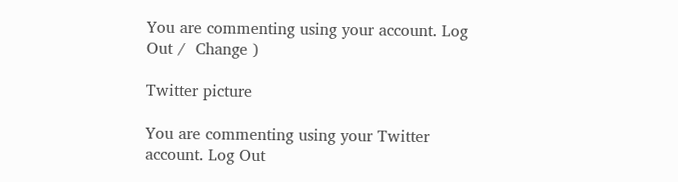You are commenting using your account. Log Out /  Change )

Twitter picture

You are commenting using your Twitter account. Log Out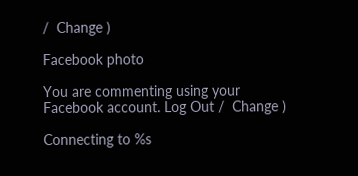/  Change )

Facebook photo

You are commenting using your Facebook account. Log Out /  Change )

Connecting to %s